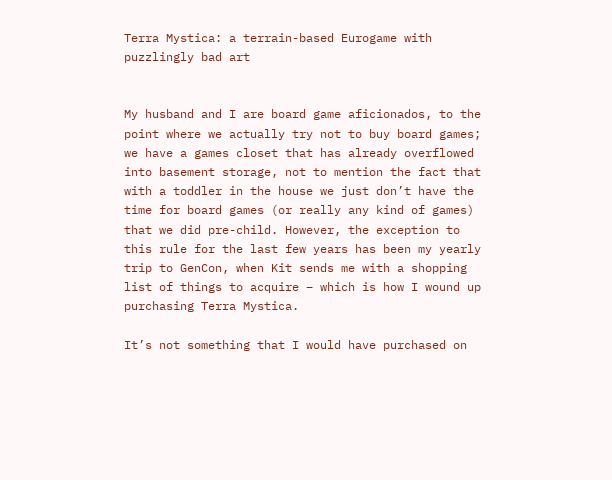Terra Mystica: a terrain-based Eurogame with puzzlingly bad art


My husband and I are board game aficionados, to the point where we actually try not to buy board games; we have a games closet that has already overflowed into basement storage, not to mention the fact that with a toddler in the house we just don’t have the time for board games (or really any kind of games) that we did pre-child. However, the exception to this rule for the last few years has been my yearly trip to GenCon, when Kit sends me with a shopping list of things to acquire – which is how I wound up purchasing Terra Mystica.

It’s not something that I would have purchased on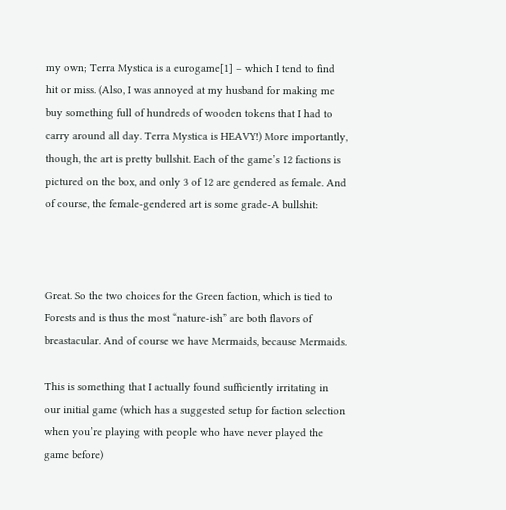my own; Terra Mystica is a eurogame[1] – which I tend to find hit or miss. (Also, I was annoyed at my husband for making me buy something full of hundreds of wooden tokens that I had to carry around all day. Terra Mystica is HEAVY!) More importantly, though, the art is pretty bullshit. Each of the game’s 12 factions is pictured on the box, and only 3 of 12 are gendered as female. And of course, the female-gendered art is some grade-A bullshit:



Great. So the two choices for the Green faction, which is tied to Forests and is thus the most “nature-ish” are both flavors of breastacular. And of course we have Mermaids, because Mermaids.

This is something that I actually found sufficiently irritating in our initial game (which has a suggested setup for faction selection when you’re playing with people who have never played the game before)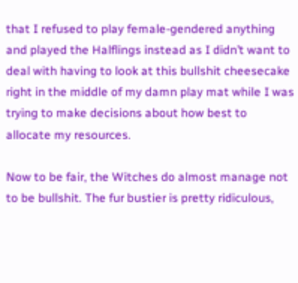that I refused to play female-gendered anything and played the Halflings instead as I didn’t want to deal with having to look at this bullshit cheesecake right in the middle of my damn play mat while I was trying to make decisions about how best to allocate my resources.

Now to be fair, the Witches do almost manage not to be bullshit. The fur bustier is pretty ridiculous,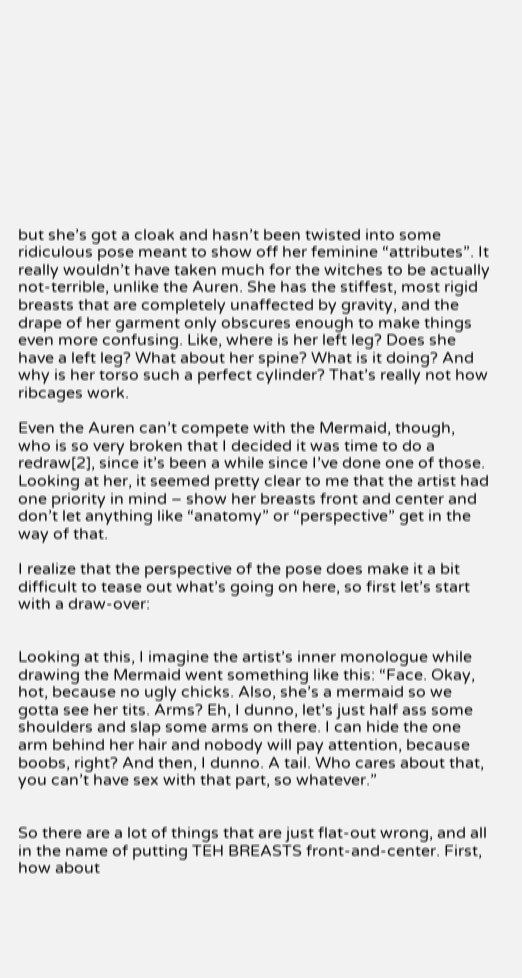but she’s got a cloak and hasn’t been twisted into some ridiculous pose meant to show off her feminine “attributes”. It really wouldn’t have taken much for the witches to be actually not-terrible, unlike the Auren. She has the stiffest, most rigid breasts that are completely unaffected by gravity, and the drape of her garment only obscures enough to make things even more confusing. Like, where is her left leg? Does she have a left leg? What about her spine? What is it doing? And why is her torso such a perfect cylinder? That’s really not how ribcages work.

Even the Auren can’t compete with the Mermaid, though, who is so very broken that I decided it was time to do a redraw[2], since it’s been a while since I’ve done one of those. Looking at her, it seemed pretty clear to me that the artist had one priority in mind – show her breasts front and center and don’t let anything like “anatomy” or “perspective” get in the way of that.

I realize that the perspective of the pose does make it a bit difficult to tease out what’s going on here, so first let’s start with a draw-over:


Looking at this, I imagine the artist’s inner monologue while drawing the Mermaid went something like this: “Face. Okay, hot, because no ugly chicks. Also, she’s a mermaid so we gotta see her tits. Arms? Eh, I dunno, let’s just half ass some shoulders and slap some arms on there. I can hide the one arm behind her hair and nobody will pay attention, because boobs, right? And then, I dunno. A tail. Who cares about that, you can’t have sex with that part, so whatever.”


So there are a lot of things that are just flat-out wrong, and all in the name of putting TEH BREASTS front-and-center. First, how about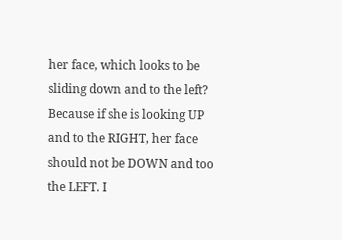her face, which looks to be sliding down and to the left? Because if she is looking UP and to the RIGHT, her face should not be DOWN and too the LEFT. I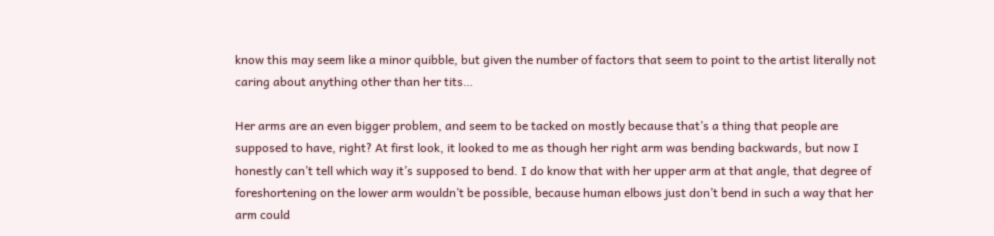know this may seem like a minor quibble, but given the number of factors that seem to point to the artist literally not caring about anything other than her tits…

Her arms are an even bigger problem, and seem to be tacked on mostly because that’s a thing that people are supposed to have, right? At first look, it looked to me as though her right arm was bending backwards, but now I honestly can’t tell which way it’s supposed to bend. I do know that with her upper arm at that angle, that degree of foreshortening on the lower arm wouldn’t be possible, because human elbows just don’t bend in such a way that her arm could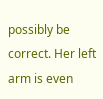possibly be correct. Her left arm is even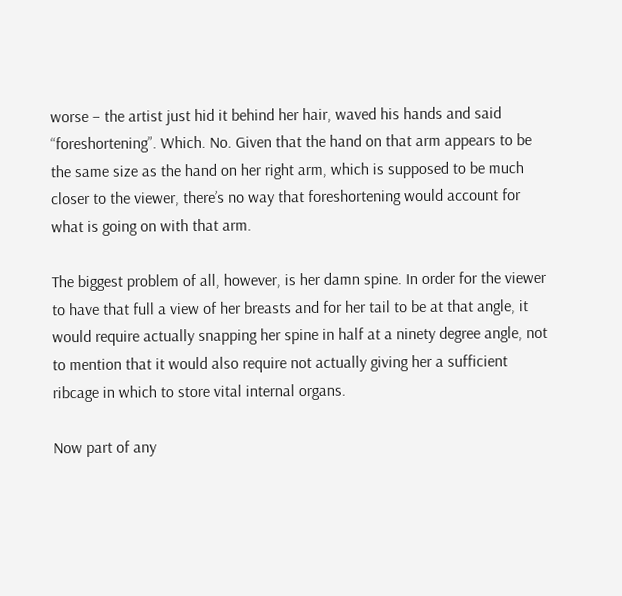worse – the artist just hid it behind her hair, waved his hands and said “foreshortening”. Which. No. Given that the hand on that arm appears to be the same size as the hand on her right arm, which is supposed to be much closer to the viewer, there’s no way that foreshortening would account for what is going on with that arm.

The biggest problem of all, however, is her damn spine. In order for the viewer to have that full a view of her breasts and for her tail to be at that angle, it would require actually snapping her spine in half at a ninety degree angle, not to mention that it would also require not actually giving her a sufficient ribcage in which to store vital internal organs.

Now part of any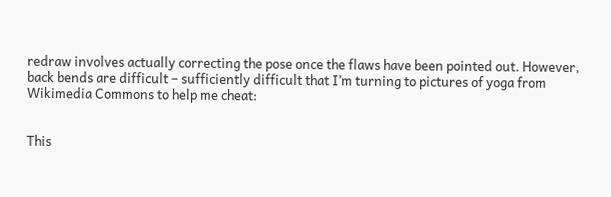redraw involves actually correcting the pose once the flaws have been pointed out. However, back bends are difficult – sufficiently difficult that I’m turning to pictures of yoga from Wikimedia Commons to help me cheat:


This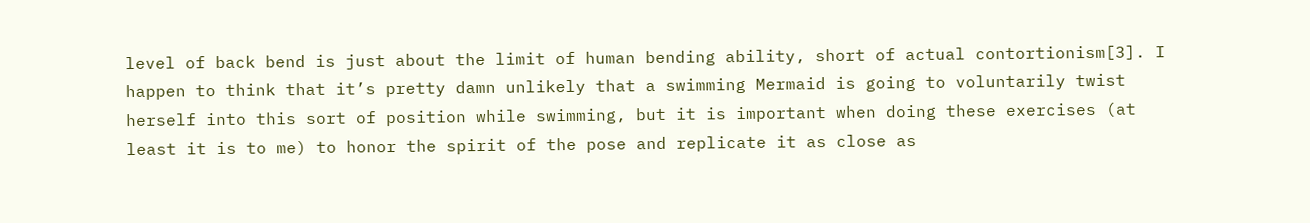level of back bend is just about the limit of human bending ability, short of actual contortionism[3]. I happen to think that it’s pretty damn unlikely that a swimming Mermaid is going to voluntarily twist herself into this sort of position while swimming, but it is important when doing these exercises (at least it is to me) to honor the spirit of the pose and replicate it as close as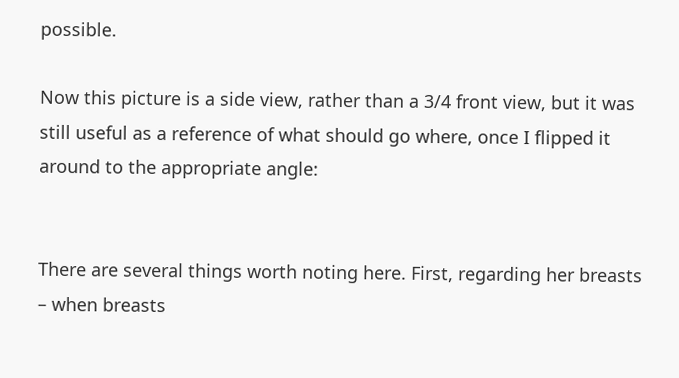possible.

Now this picture is a side view, rather than a 3/4 front view, but it was still useful as a reference of what should go where, once I flipped it around to the appropriate angle:


There are several things worth noting here. First, regarding her breasts – when breasts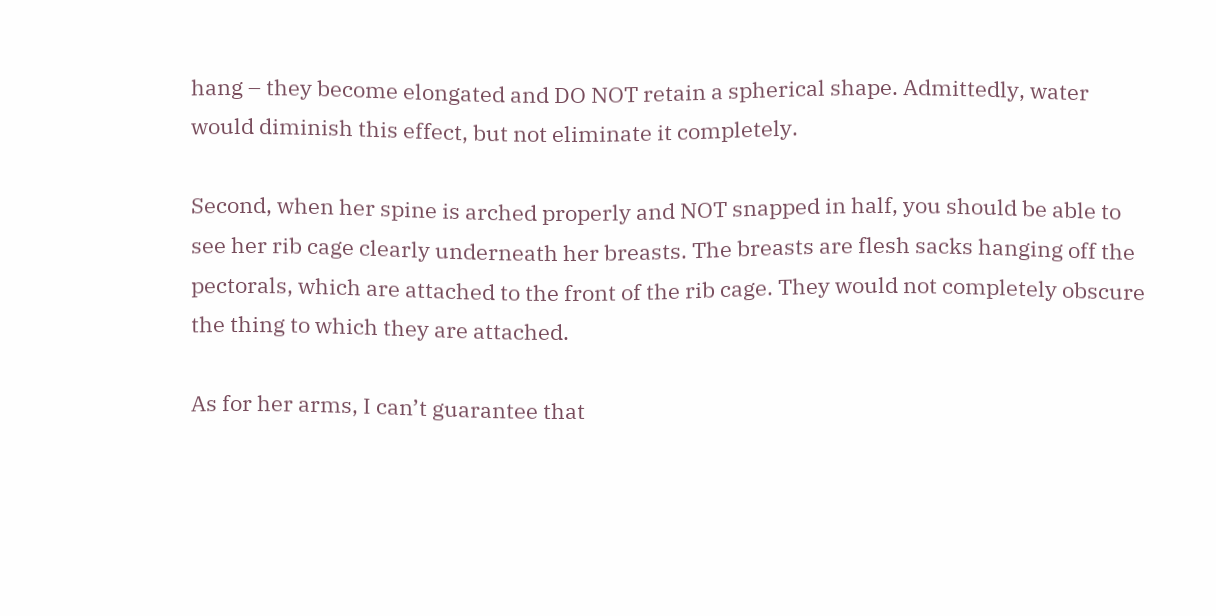hang – they become elongated and DO NOT retain a spherical shape. Admittedly, water would diminish this effect, but not eliminate it completely.

Second, when her spine is arched properly and NOT snapped in half, you should be able to see her rib cage clearly underneath her breasts. The breasts are flesh sacks hanging off the pectorals, which are attached to the front of the rib cage. They would not completely obscure the thing to which they are attached.

As for her arms, I can’t guarantee that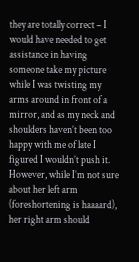they are totally correct – I would have needed to get assistance in having someone take my picture while I was twisting my arms around in front of a mirror, and as my neck and shoulders haven’t been too happy with me of late I figured I wouldn’t push it. However, while I’m not sure about her left arm (foreshortening is haaaard), her right arm should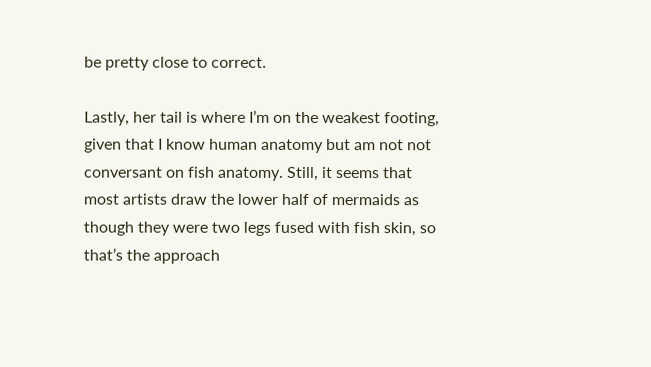be pretty close to correct.

Lastly, her tail is where I’m on the weakest footing, given that I know human anatomy but am not not conversant on fish anatomy. Still, it seems that most artists draw the lower half of mermaids as though they were two legs fused with fish skin, so that’s the approach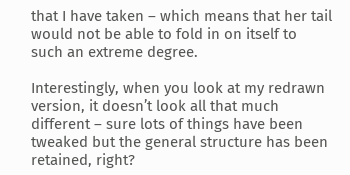that I have taken – which means that her tail would not be able to fold in on itself to such an extreme degree.

Interestingly, when you look at my redrawn version, it doesn’t look all that much different – sure lots of things have been tweaked but the general structure has been retained, right?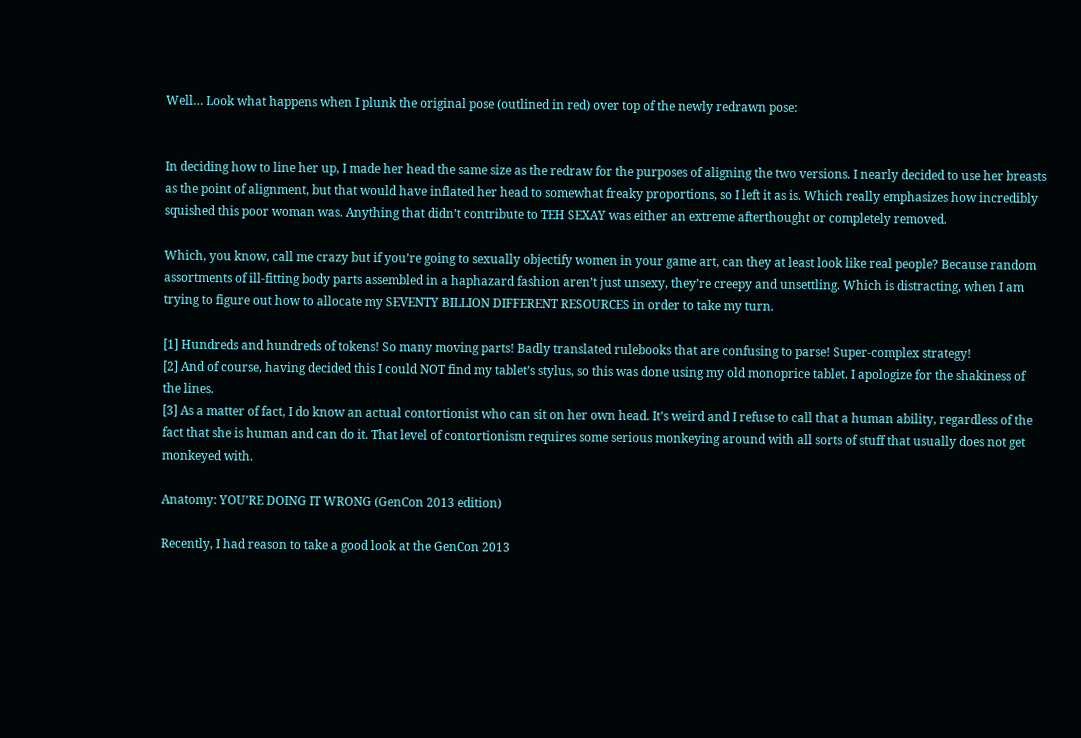Well… Look what happens when I plunk the original pose (outlined in red) over top of the newly redrawn pose:


In deciding how to line her up, I made her head the same size as the redraw for the purposes of aligning the two versions. I nearly decided to use her breasts as the point of alignment, but that would have inflated her head to somewhat freaky proportions, so I left it as is. Which really emphasizes how incredibly squished this poor woman was. Anything that didn’t contribute to TEH SEXAY was either an extreme afterthought or completely removed.

Which, you know, call me crazy but if you’re going to sexually objectify women in your game art, can they at least look like real people? Because random assortments of ill-fitting body parts assembled in a haphazard fashion aren’t just unsexy, they’re creepy and unsettling. Which is distracting, when I am trying to figure out how to allocate my SEVENTY BILLION DIFFERENT RESOURCES in order to take my turn.

[1] Hundreds and hundreds of tokens! So many moving parts! Badly translated rulebooks that are confusing to parse! Super-complex strategy!
[2] And of course, having decided this I could NOT find my tablet’s stylus, so this was done using my old monoprice tablet. I apologize for the shakiness of the lines.
[3] As a matter of fact, I do know an actual contortionist who can sit on her own head. It’s weird and I refuse to call that a human ability, regardless of the fact that she is human and can do it. That level of contortionism requires some serious monkeying around with all sorts of stuff that usually does not get monkeyed with.

Anatomy: YOU’RE DOING IT WRONG (GenCon 2013 edition)

Recently, I had reason to take a good look at the GenCon 2013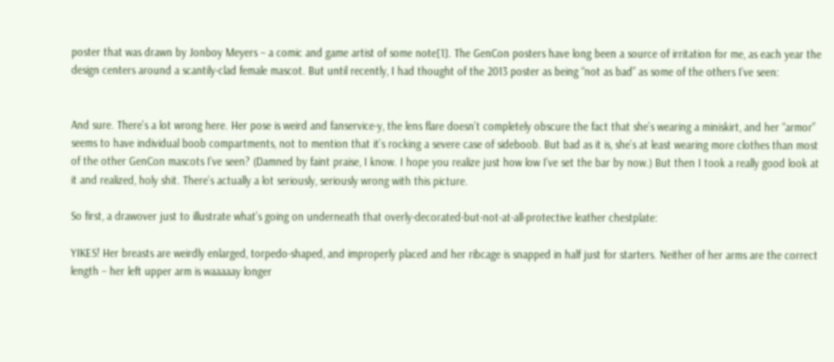poster that was drawn by Jonboy Meyers – a comic and game artist of some note[1]. The GenCon posters have long been a source of irritation for me, as each year the design centers around a scantily-clad female mascot. But until recently, I had thought of the 2013 poster as being “not as bad” as some of the others I’ve seen:


And sure. There’s a lot wrong here. Her pose is weird and fanservice-y, the lens flare doesn’t completely obscure the fact that she’s wearing a miniskirt, and her “armor” seems to have individual boob compartments, not to mention that it’s rocking a severe case of sideboob. But bad as it is, she’s at least wearing more clothes than most of the other GenCon mascots I’ve seen? (Damned by faint praise, I know. I hope you realize just how low I’ve set the bar by now.) But then I took a really good look at it and realized, holy shit. There’s actually a lot seriously, seriously wrong with this picture.

So first, a drawover just to illustrate what’s going on underneath that overly-decorated-but-not-at-all-protective leather chestplate:

YIKES! Her breasts are weirdly enlarged, torpedo-shaped, and improperly placed and her ribcage is snapped in half just for starters. Neither of her arms are the correct length – her left upper arm is waaaaay longer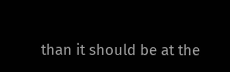than it should be at the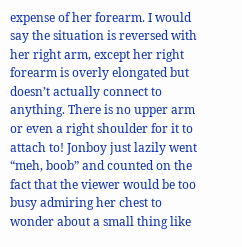expense of her forearm. I would say the situation is reversed with her right arm, except her right forearm is overly elongated but doesn’t actually connect to anything. There is no upper arm or even a right shoulder for it to attach to! Jonboy just lazily went “meh, boob” and counted on the fact that the viewer would be too busy admiring her chest to wonder about a small thing like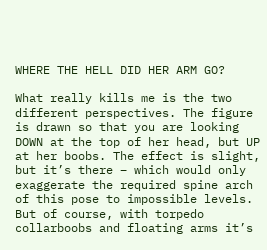WHERE THE HELL DID HER ARM GO?

What really kills me is the two different perspectives. The figure is drawn so that you are looking DOWN at the top of her head, but UP at her boobs. The effect is slight, but it’s there – which would only exaggerate the required spine arch of this pose to impossible levels. But of course, with torpedo collarboobs and floating arms it’s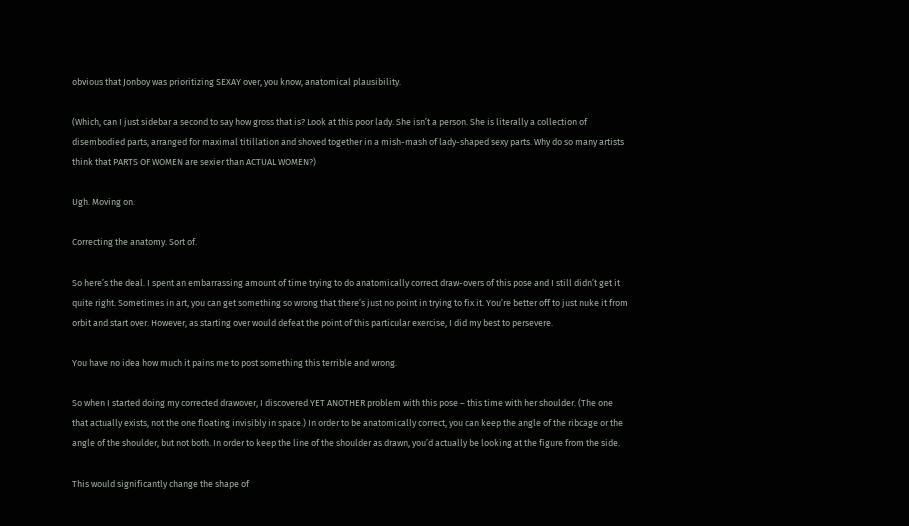obvious that Jonboy was prioritizing SEXAY over, you know, anatomical plausibility.

(Which, can I just sidebar a second to say how gross that is? Look at this poor lady. She isn’t a person. She is literally a collection of disembodied parts, arranged for maximal titillation and shoved together in a mish-mash of lady-shaped sexy parts. Why do so many artists think that PARTS OF WOMEN are sexier than ACTUAL WOMEN?)

Ugh. Moving on.

Correcting the anatomy. Sort of.

So here’s the deal. I spent an embarrassing amount of time trying to do anatomically correct draw-overs of this pose and I still didn’t get it quite right. Sometimes in art, you can get something so wrong that there’s just no point in trying to fix it. You’re better off to just nuke it from orbit and start over. However, as starting over would defeat the point of this particular exercise, I did my best to persevere.

You have no idea how much it pains me to post something this terrible and wrong.

So when I started doing my corrected drawover, I discovered YET ANOTHER problem with this pose – this time with her shoulder. (The one that actually exists, not the one floating invisibly in space.) In order to be anatomically correct, you can keep the angle of the ribcage or the angle of the shoulder, but not both. In order to keep the line of the shoulder as drawn, you’d actually be looking at the figure from the side.

This would significantly change the shape of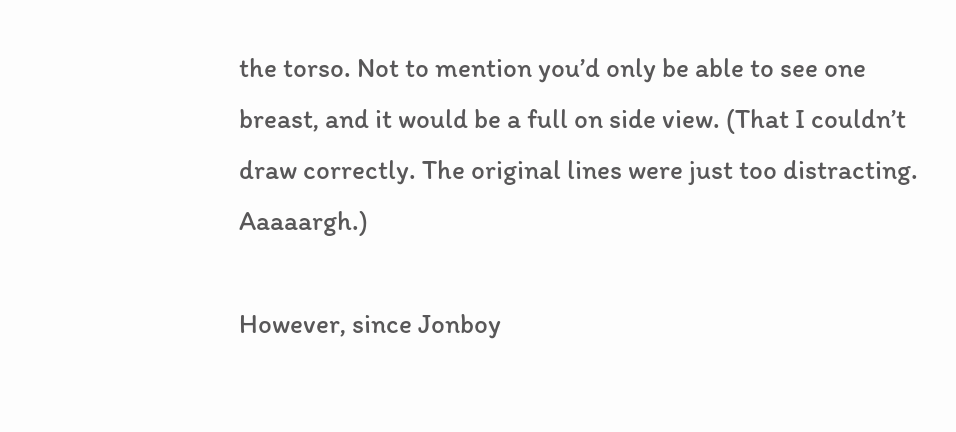the torso. Not to mention you’d only be able to see one breast, and it would be a full on side view. (That I couldn’t draw correctly. The original lines were just too distracting. Aaaaargh.)

However, since Jonboy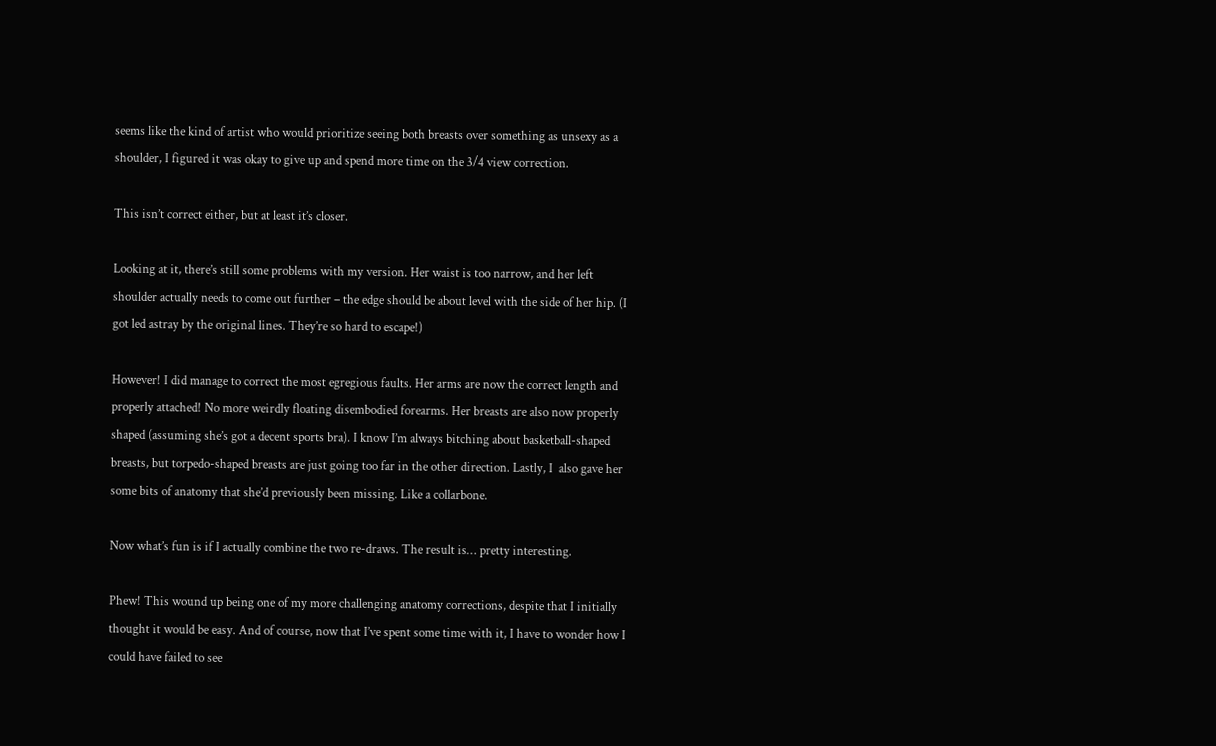seems like the kind of artist who would prioritize seeing both breasts over something as unsexy as a shoulder, I figured it was okay to give up and spend more time on the 3/4 view correction.

This isn’t correct either, but at least it’s closer.

Looking at it, there’s still some problems with my version. Her waist is too narrow, and her left shoulder actually needs to come out further – the edge should be about level with the side of her hip. (I got led astray by the original lines. They’re so hard to escape!)

However! I did manage to correct the most egregious faults. Her arms are now the correct length and properly attached! No more weirdly floating disembodied forearms. Her breasts are also now properly shaped (assuming she’s got a decent sports bra). I know I’m always bitching about basketball-shaped breasts, but torpedo-shaped breasts are just going too far in the other direction. Lastly, I  also gave her some bits of anatomy that she’d previously been missing. Like a collarbone.

Now what’s fun is if I actually combine the two re-draws. The result is… pretty interesting.

Phew! This wound up being one of my more challenging anatomy corrections, despite that I initially thought it would be easy. And of course, now that I’ve spent some time with it, I have to wonder how I could have failed to see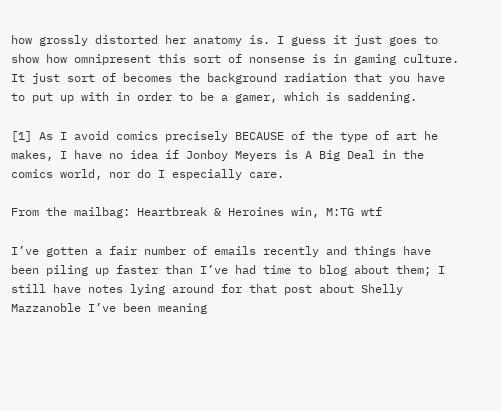how grossly distorted her anatomy is. I guess it just goes to show how omnipresent this sort of nonsense is in gaming culture. It just sort of becomes the background radiation that you have to put up with in order to be a gamer, which is saddening.

[1] As I avoid comics precisely BECAUSE of the type of art he makes, I have no idea if Jonboy Meyers is A Big Deal in the comics world, nor do I especially care.

From the mailbag: Heartbreak & Heroines win, M:TG wtf

I’ve gotten a fair number of emails recently and things have been piling up faster than I’ve had time to blog about them; I still have notes lying around for that post about Shelly Mazzanoble I’ve been meaning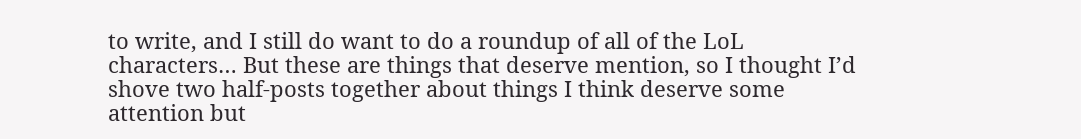to write, and I still do want to do a roundup of all of the LoL characters… But these are things that deserve mention, so I thought I’d shove two half-posts together about things I think deserve some attention but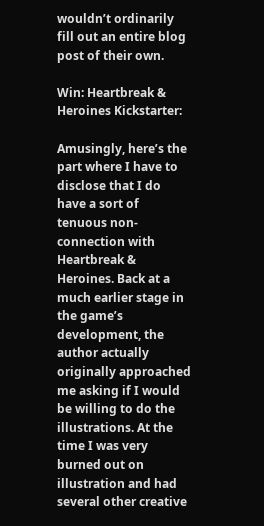wouldn’t ordinarily fill out an entire blog post of their own.

Win: Heartbreak & Heroines Kickstarter:

Amusingly, here’s the part where I have to disclose that I do have a sort of tenuous non-connection with Heartbreak & Heroines. Back at a much earlier stage in the game’s development, the author actually originally approached me asking if I would be willing to do the illustrations. At the time I was very burned out on illustration and had several other creative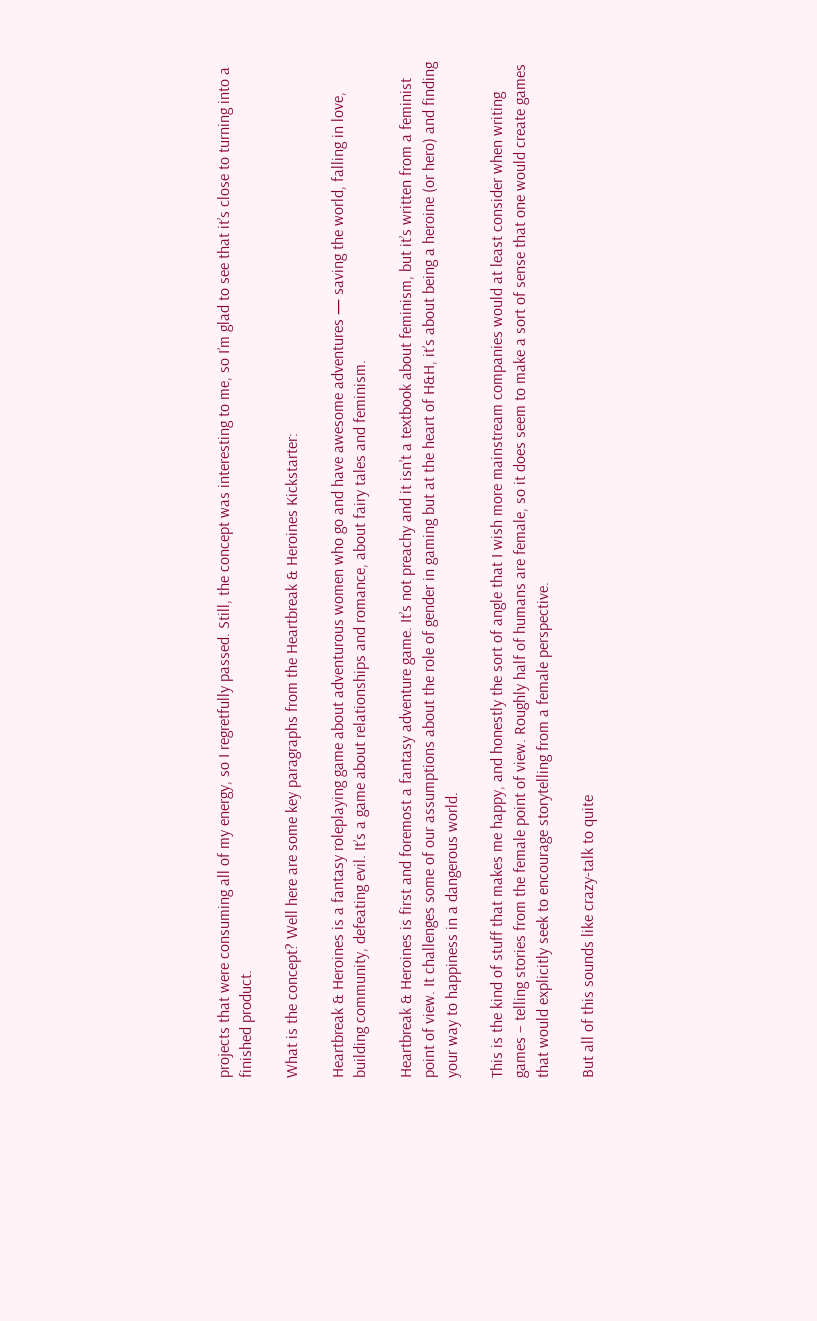projects that were consuming all of my energy, so I regretfully passed. Still, the concept was interesting to me, so I’m glad to see that it’s close to turning into a finished product.

What is the concept? Well here are some key paragraphs from the Heartbreak & Heroines Kickstarter:

Heartbreak & Heroines is a fantasy roleplaying game about adventurous women who go and have awesome adventures — saving the world, falling in love, building community, defeating evil. It’s a game about relationships and romance, about fairy tales and feminism.

Heartbreak & Heroines is first and foremost a fantasy adventure game. It’s not preachy and it isn’t a textbook about feminism, but it’s written from a feminist point of view. It challenges some of our assumptions about the role of gender in gaming but at the heart of H&H, it’s about being a heroine (or hero) and finding your way to happiness in a dangerous world.

This is the kind of stuff that makes me happy, and honestly the sort of angle that I wish more mainstream companies would at least consider when writing games – telling stories from the female point of view. Roughly half of humans are female, so it does seem to make a sort of sense that one would create games that would explicitly seek to encourage storytelling from a female perspective.

But all of this sounds like crazy-talk to quite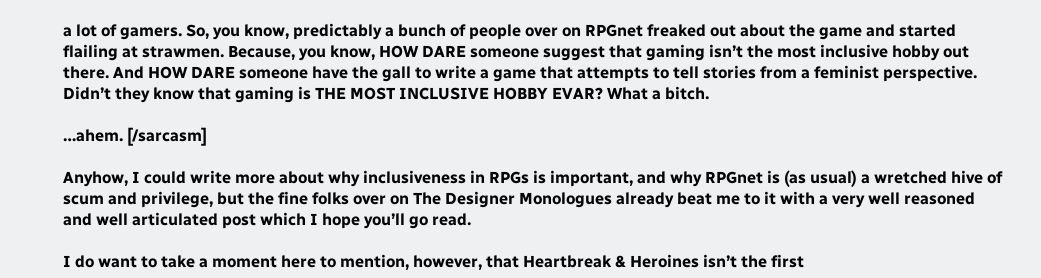a lot of gamers. So, you know, predictably a bunch of people over on RPGnet freaked out about the game and started flailing at strawmen. Because, you know, HOW DARE someone suggest that gaming isn’t the most inclusive hobby out there. And HOW DARE someone have the gall to write a game that attempts to tell stories from a feminist perspective. Didn’t they know that gaming is THE MOST INCLUSIVE HOBBY EVAR? What a bitch.

…ahem. [/sarcasm]

Anyhow, I could write more about why inclusiveness in RPGs is important, and why RPGnet is (as usual) a wretched hive of scum and privilege, but the fine folks over on The Designer Monologues already beat me to it with a very well reasoned and well articulated post which I hope you’ll go read.

I do want to take a moment here to mention, however, that Heartbreak & Heroines isn’t the first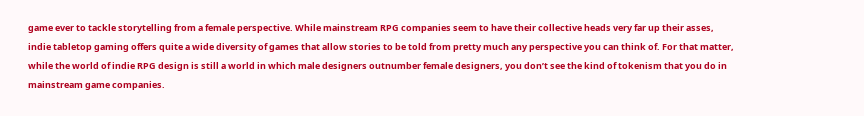game ever to tackle storytelling from a female perspective. While mainstream RPG companies seem to have their collective heads very far up their asses, indie tabletop gaming offers quite a wide diversity of games that allow stories to be told from pretty much any perspective you can think of. For that matter, while the world of indie RPG design is still a world in which male designers outnumber female designers, you don’t see the kind of tokenism that you do in mainstream game companies.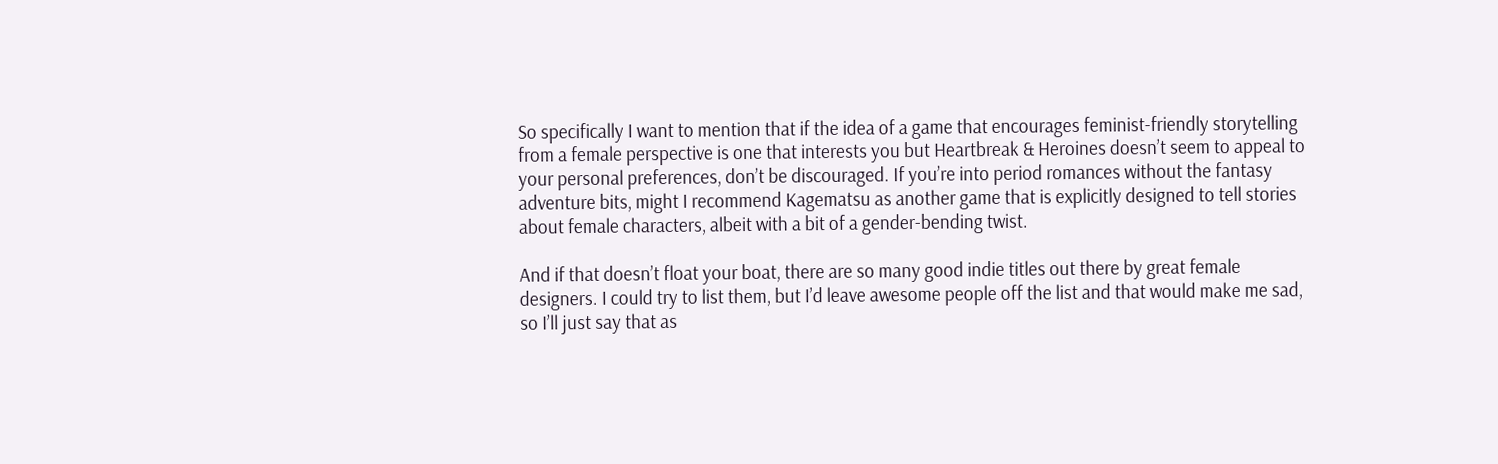So specifically I want to mention that if the idea of a game that encourages feminist-friendly storytelling from a female perspective is one that interests you but Heartbreak & Heroines doesn’t seem to appeal to your personal preferences, don’t be discouraged. If you’re into period romances without the fantasy adventure bits, might I recommend Kagematsu as another game that is explicitly designed to tell stories about female characters, albeit with a bit of a gender-bending twist.

And if that doesn’t float your boat, there are so many good indie titles out there by great female designers. I could try to list them, but I’d leave awesome people off the list and that would make me sad, so I’ll just say that as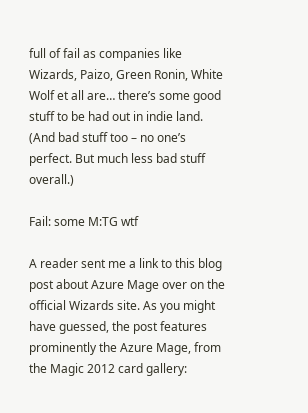full of fail as companies like Wizards, Paizo, Green Ronin, White Wolf et all are… there’s some good stuff to be had out in indie land. (And bad stuff too – no one’s perfect. But much less bad stuff overall.)

Fail: some M:TG wtf

A reader sent me a link to this blog post about Azure Mage over on the official Wizards site. As you might have guessed, the post features prominently the Azure Mage, from the Magic 2012 card gallery: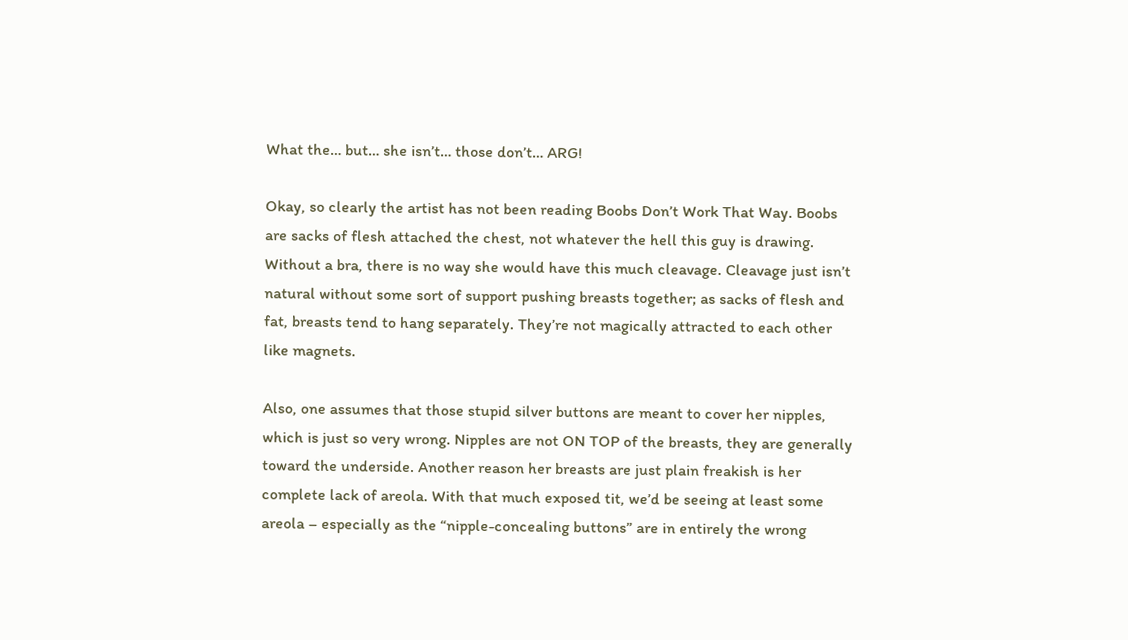What the… but… she isn’t… those don’t… ARG!

Okay, so clearly the artist has not been reading Boobs Don’t Work That Way. Boobs are sacks of flesh attached the chest, not whatever the hell this guy is drawing. Without a bra, there is no way she would have this much cleavage. Cleavage just isn’t natural without some sort of support pushing breasts together; as sacks of flesh and fat, breasts tend to hang separately. They’re not magically attracted to each other like magnets.

Also, one assumes that those stupid silver buttons are meant to cover her nipples, which is just so very wrong. Nipples are not ON TOP of the breasts, they are generally toward the underside. Another reason her breasts are just plain freakish is her complete lack of areola. With that much exposed tit, we’d be seeing at least some areola – especially as the “nipple-concealing buttons” are in entirely the wrong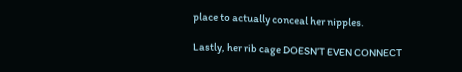place to actually conceal her nipples.

Lastly, her rib cage DOESN’T EVEN CONNECT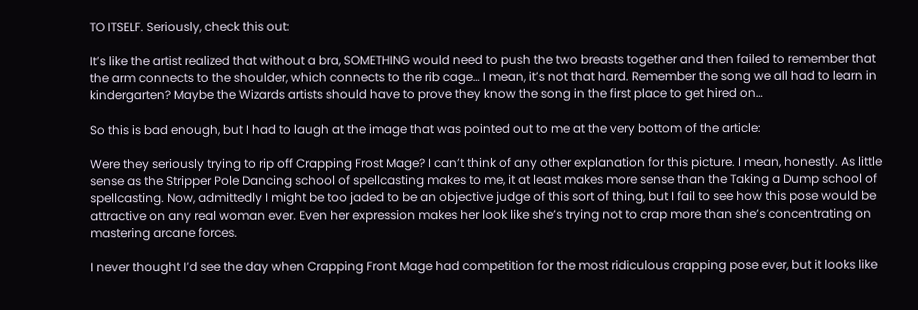TO ITSELF. Seriously, check this out:

It’s like the artist realized that without a bra, SOMETHING would need to push the two breasts together and then failed to remember that the arm connects to the shoulder, which connects to the rib cage… I mean, it’s not that hard. Remember the song we all had to learn in kindergarten? Maybe the Wizards artists should have to prove they know the song in the first place to get hired on…

So this is bad enough, but I had to laugh at the image that was pointed out to me at the very bottom of the article:

Were they seriously trying to rip off Crapping Frost Mage? I can’t think of any other explanation for this picture. I mean, honestly. As little sense as the Stripper Pole Dancing school of spellcasting makes to me, it at least makes more sense than the Taking a Dump school of spellcasting. Now, admittedly I might be too jaded to be an objective judge of this sort of thing, but I fail to see how this pose would be attractive on any real woman ever. Even her expression makes her look like she’s trying not to crap more than she’s concentrating on mastering arcane forces.

I never thought I’d see the day when Crapping Front Mage had competition for the most ridiculous crapping pose ever, but it looks like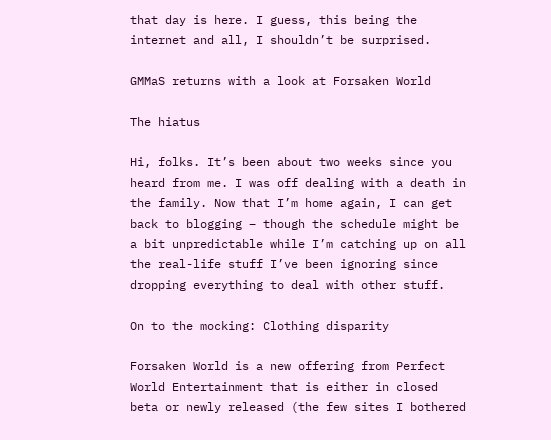that day is here. I guess, this being the internet and all, I shouldn’t be surprised.

GMMaS returns with a look at Forsaken World

The hiatus

Hi, folks. It’s been about two weeks since you heard from me. I was off dealing with a death in the family. Now that I’m home again, I can get back to blogging – though the schedule might be a bit unpredictable while I’m catching up on all the real-life stuff I’ve been ignoring since dropping everything to deal with other stuff.

On to the mocking: Clothing disparity

Forsaken World is a new offering from Perfect World Entertainment that is either in closed beta or newly released (the few sites I bothered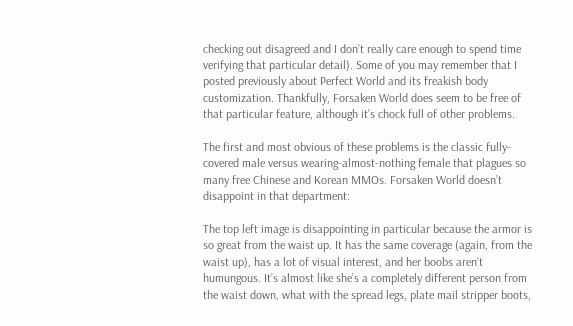checking out disagreed and I don’t really care enough to spend time verifying that particular detail). Some of you may remember that I posted previously about Perfect World and its freakish body customization. Thankfully, Forsaken World does seem to be free of that particular feature, although it’s chock full of other problems.

The first and most obvious of these problems is the classic fully-covered male versus wearing-almost-nothing female that plagues so many free Chinese and Korean MMOs. Forsaken World doesn’t disappoint in that department:

The top left image is disappointing in particular because the armor is so great from the waist up. It has the same coverage (again, from the waist up), has a lot of visual interest, and her boobs aren’t humungous. It’s almost like she’s a completely different person from the waist down, what with the spread legs, plate mail stripper boots,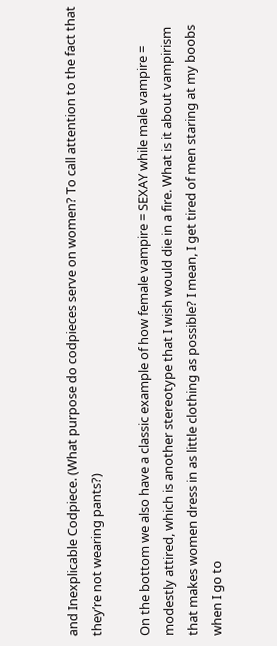and Inexplicable Codpiece. (What purpose do codpieces serve on women? To call attention to the fact that they’re not wearing pants?)

On the bottom we also have a classic example of how female vampire = SEXAY while male vampire = modestly attired, which is another stereotype that I wish would die in a fire. What is it about vampirism that makes women dress in as little clothing as possible? I mean, I get tired of men staring at my boobs when I go to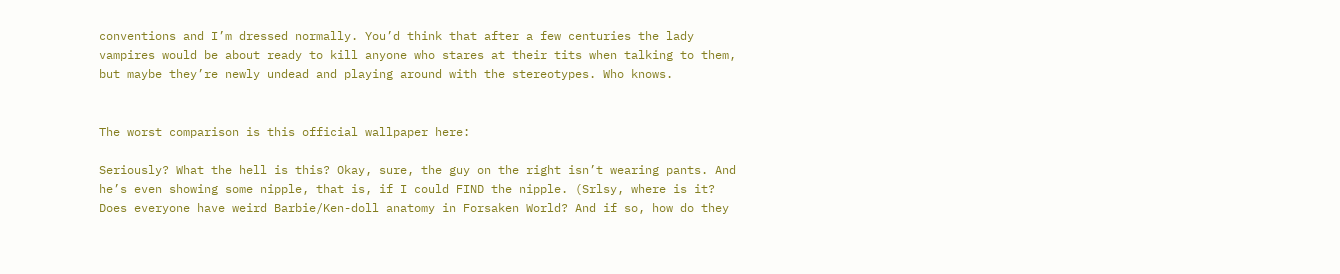conventions and I’m dressed normally. You’d think that after a few centuries the lady vampires would be about ready to kill anyone who stares at their tits when talking to them, but maybe they’re newly undead and playing around with the stereotypes. Who knows.


The worst comparison is this official wallpaper here:

Seriously? What the hell is this? Okay, sure, the guy on the right isn’t wearing pants. And he’s even showing some nipple, that is, if I could FIND the nipple. (Srlsy, where is it? Does everyone have weird Barbie/Ken-doll anatomy in Forsaken World? And if so, how do they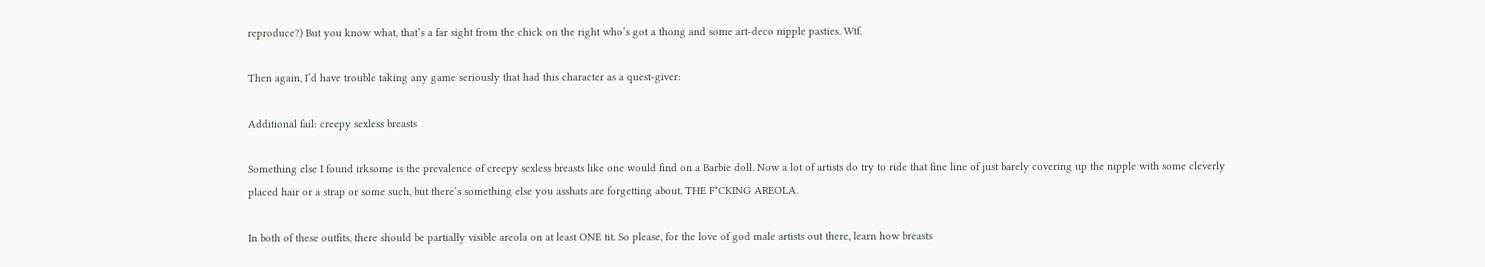reproduce?) But you know what, that’s a far sight from the chick on the right who’s got a thong and some art-deco nipple pasties. Wtf.

Then again, I’d have trouble taking any game seriously that had this character as a quest-giver:

Additional fail: creepy sexless breasts

Something else I found irksome is the prevalence of creepy sexless breasts like one would find on a Barbie doll. Now a lot of artists do try to ride that fine line of just barely covering up the nipple with some cleverly placed hair or a strap or some such, but there’s something else you asshats are forgetting about. THE F*CKING AREOLA.

In both of these outfits, there should be partially visible areola on at least ONE tit. So please, for the love of god male artists out there, learn how breasts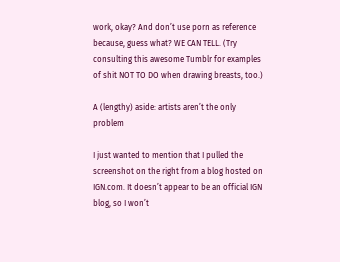work, okay? And don’t use porn as reference because, guess what? WE CAN TELL. (Try consulting this awesome Tumblr for examples of shit NOT TO DO when drawing breasts, too.)

A (lengthy) aside: artists aren’t the only problem

I just wanted to mention that I pulled the screenshot on the right from a blog hosted on IGN.com. It doesn’t appear to be an official IGN blog, so I won’t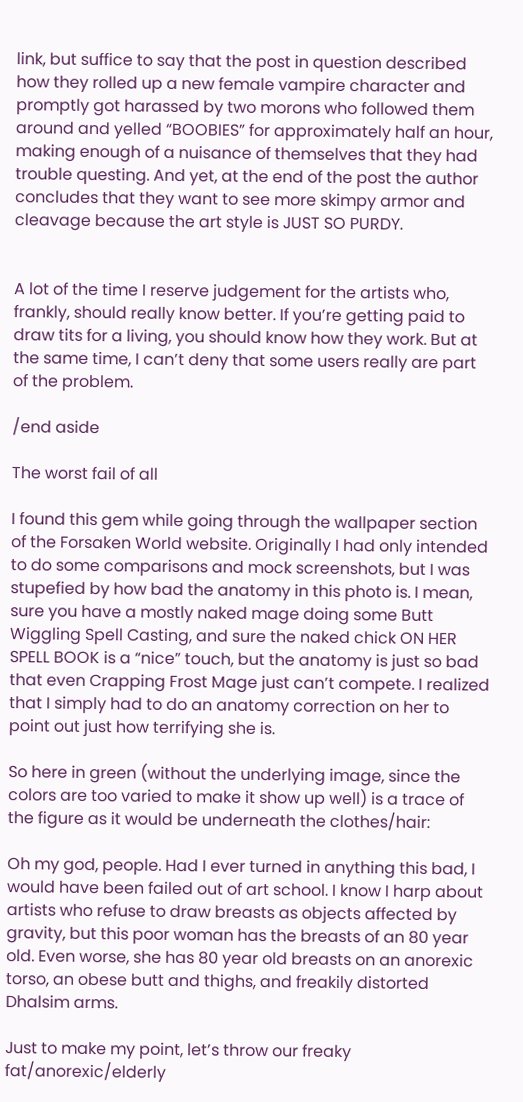link, but suffice to say that the post in question described how they rolled up a new female vampire character and promptly got harassed by two morons who followed them around and yelled “BOOBIES” for approximately half an hour, making enough of a nuisance of themselves that they had trouble questing. And yet, at the end of the post the author concludes that they want to see more skimpy armor and cleavage because the art style is JUST SO PURDY.


A lot of the time I reserve judgement for the artists who, frankly, should really know better. If you’re getting paid to draw tits for a living, you should know how they work. But at the same time, I can’t deny that some users really are part of the problem.

/end aside

The worst fail of all

I found this gem while going through the wallpaper section of the Forsaken World website. Originally I had only intended to do some comparisons and mock screenshots, but I was stupefied by how bad the anatomy in this photo is. I mean, sure you have a mostly naked mage doing some Butt Wiggling Spell Casting, and sure the naked chick ON HER SPELL BOOK is a “nice” touch, but the anatomy is just so bad that even Crapping Frost Mage just can’t compete. I realized that I simply had to do an anatomy correction on her to point out just how terrifying she is.

So here in green (without the underlying image, since the colors are too varied to make it show up well) is a trace of the figure as it would be underneath the clothes/hair:

Oh my god, people. Had I ever turned in anything this bad, I would have been failed out of art school. I know I harp about artists who refuse to draw breasts as objects affected by gravity, but this poor woman has the breasts of an 80 year old. Even worse, she has 80 year old breasts on an anorexic torso, an obese butt and thighs, and freakily distorted Dhalsim arms.

Just to make my point, let’s throw our freaky fat/anorexic/elderly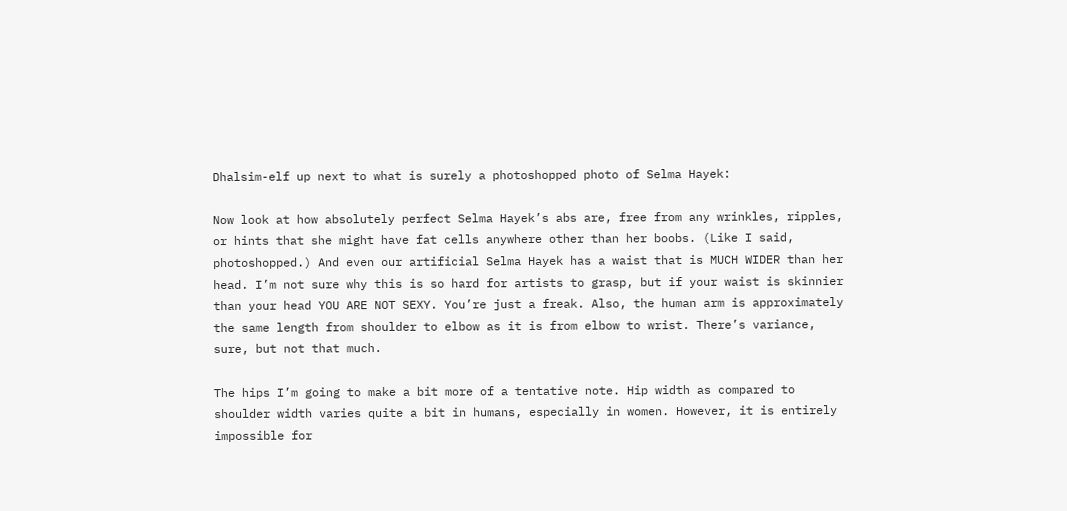Dhalsim-elf up next to what is surely a photoshopped photo of Selma Hayek:

Now look at how absolutely perfect Selma Hayek’s abs are, free from any wrinkles, ripples, or hints that she might have fat cells anywhere other than her boobs. (Like I said, photoshopped.) And even our artificial Selma Hayek has a waist that is MUCH WIDER than her head. I’m not sure why this is so hard for artists to grasp, but if your waist is skinnier than your head YOU ARE NOT SEXY. You’re just a freak. Also, the human arm is approximately the same length from shoulder to elbow as it is from elbow to wrist. There’s variance, sure, but not that much.

The hips I’m going to make a bit more of a tentative note. Hip width as compared to shoulder width varies quite a bit in humans, especially in women. However, it is entirely impossible for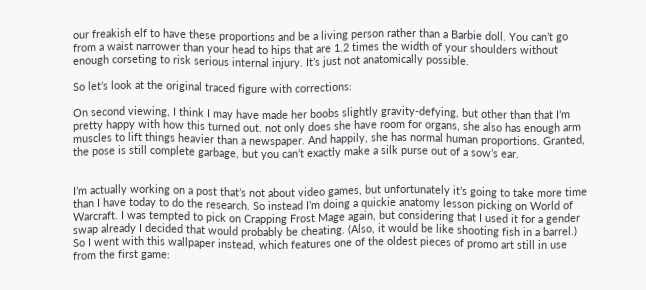our freakish elf to have these proportions and be a living person rather than a Barbie doll. You can’t go from a waist narrower than your head to hips that are 1.2 times the width of your shoulders without enough corseting to risk serious internal injury. It’s just not anatomically possible.

So let’s look at the original traced figure with corrections:

On second viewing, I think I may have made her boobs slightly gravity-defying, but other than that I’m pretty happy with how this turned out. not only does she have room for organs, she also has enough arm muscles to lift things heavier than a newspaper. And happily, she has normal human proportions. Granted, the pose is still complete garbage, but you can’t exactly make a silk purse out of a sow’s ear.


I’m actually working on a post that’s not about video games, but unfortunately it’s going to take more time than I have today to do the research. So instead I’m doing a quickie anatomy lesson picking on World of Warcraft. I was tempted to pick on Crapping Frost Mage again, but considering that I used it for a gender swap already I decided that would probably be cheating. (Also, it would be like shooting fish in a barrel.) So I went with this wallpaper instead, which features one of the oldest pieces of promo art still in use from the first game: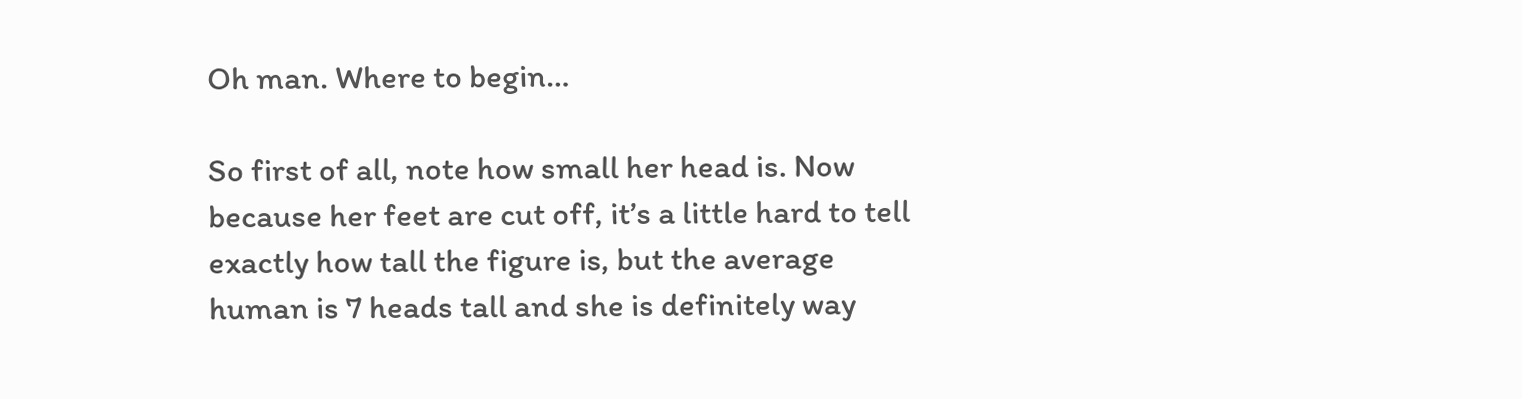Oh man. Where to begin…

So first of all, note how small her head is. Now because her feet are cut off, it’s a little hard to tell exactly how tall the figure is, but the average human is 7 heads tall and she is definitely way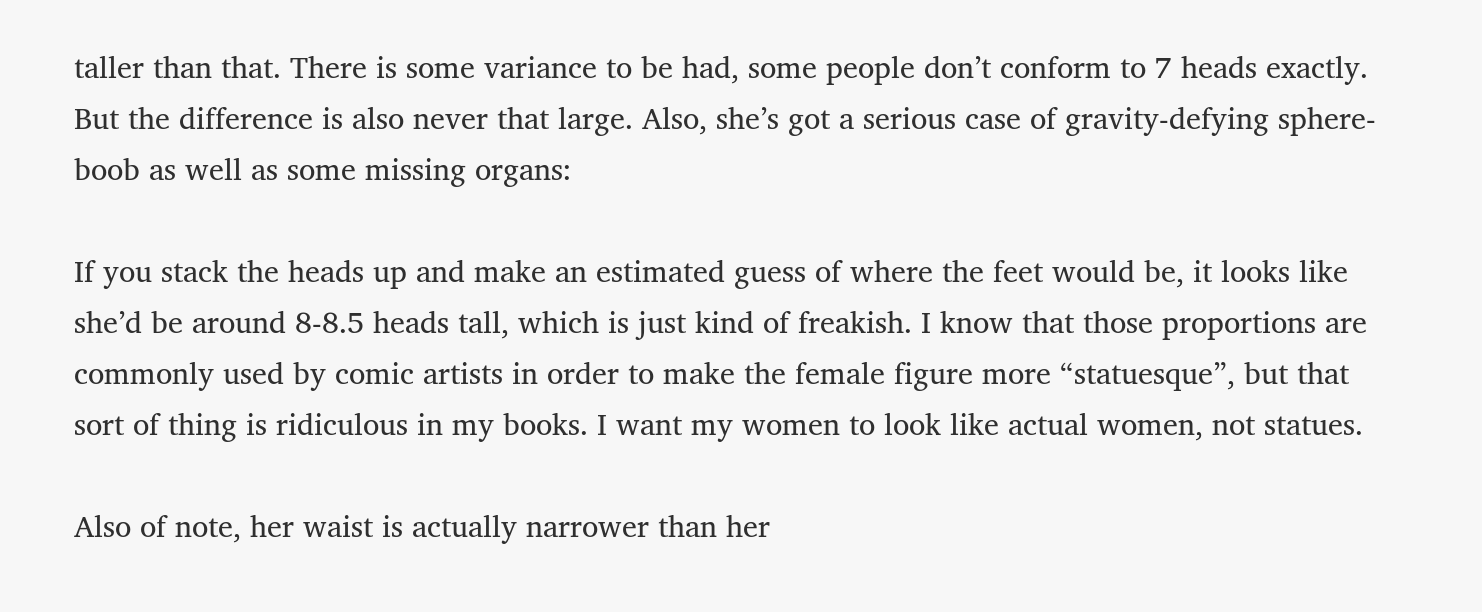taller than that. There is some variance to be had, some people don’t conform to 7 heads exactly. But the difference is also never that large. Also, she’s got a serious case of gravity-defying sphere-boob as well as some missing organs:

If you stack the heads up and make an estimated guess of where the feet would be, it looks like she’d be around 8-8.5 heads tall, which is just kind of freakish. I know that those proportions are commonly used by comic artists in order to make the female figure more “statuesque”, but that sort of thing is ridiculous in my books. I want my women to look like actual women, not statues.

Also of note, her waist is actually narrower than her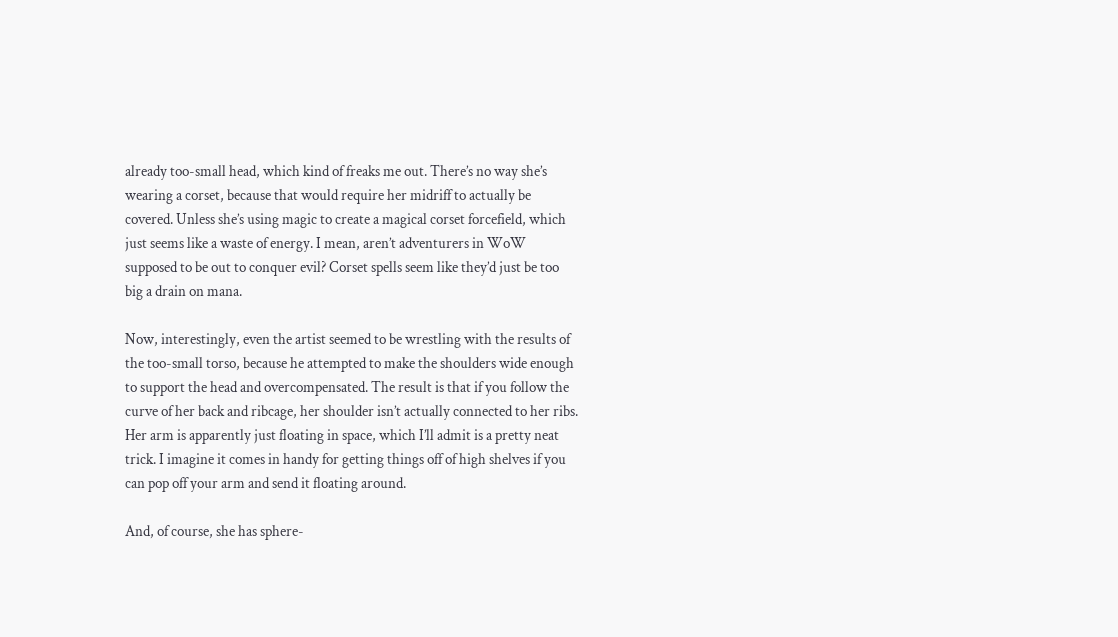already too-small head, which kind of freaks me out. There’s no way she’s wearing a corset, because that would require her midriff to actually be covered. Unless she’s using magic to create a magical corset forcefield, which just seems like a waste of energy. I mean, aren’t adventurers in WoW supposed to be out to conquer evil? Corset spells seem like they’d just be too big a drain on mana.

Now, interestingly, even the artist seemed to be wrestling with the results of the too-small torso, because he attempted to make the shoulders wide enough to support the head and overcompensated. The result is that if you follow the curve of her back and ribcage, her shoulder isn’t actually connected to her ribs. Her arm is apparently just floating in space, which I’ll admit is a pretty neat trick. I imagine it comes in handy for getting things off of high shelves if you can pop off your arm and send it floating around.

And, of course, she has sphere-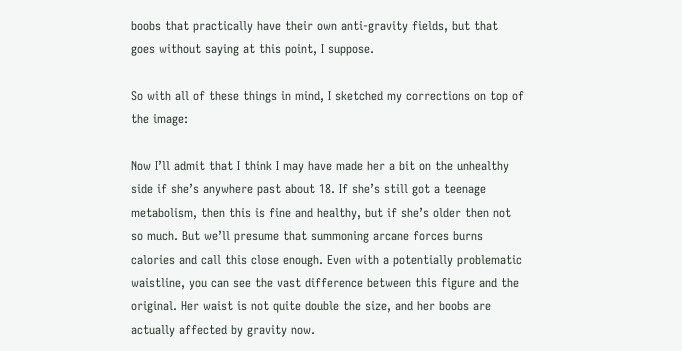boobs that practically have their own anti-gravity fields, but that goes without saying at this point, I suppose.

So with all of these things in mind, I sketched my corrections on top of the image:

Now I’ll admit that I think I may have made her a bit on the unhealthy side if she’s anywhere past about 18. If she’s still got a teenage metabolism, then this is fine and healthy, but if she’s older then not so much. But we’ll presume that summoning arcane forces burns calories and call this close enough. Even with a potentially problematic waistline, you can see the vast difference between this figure and the original. Her waist is not quite double the size, and her boobs are actually affected by gravity now.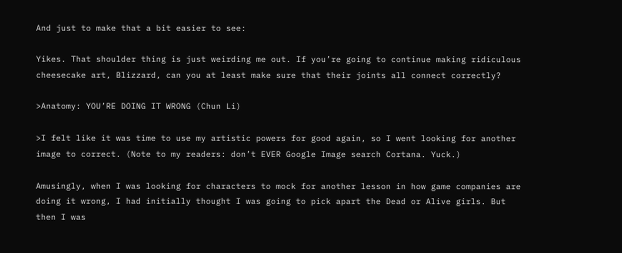And just to make that a bit easier to see:

Yikes. That shoulder thing is just weirding me out. If you’re going to continue making ridiculous cheesecake art, Blizzard, can you at least make sure that their joints all connect correctly?

>Anatomy: YOU’RE DOING IT WRONG (Chun Li)

>I felt like it was time to use my artistic powers for good again, so I went looking for another image to correct. (Note to my readers: don’t EVER Google Image search Cortana. Yuck.)

Amusingly, when I was looking for characters to mock for another lesson in how game companies are doing it wrong, I had initially thought I was going to pick apart the Dead or Alive girls. But then I was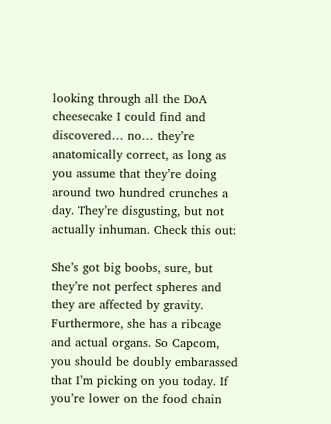looking through all the DoA cheesecake I could find and discovered… no… they’re anatomically correct, as long as you assume that they’re doing around two hundred crunches a day. They’re disgusting, but not actually inhuman. Check this out:

She’s got big boobs, sure, but they’re not perfect spheres and they are affected by gravity. Furthermore, she has a ribcage and actual organs. So Capcom, you should be doubly embarassed that I’m picking on you today. If you’re lower on the food chain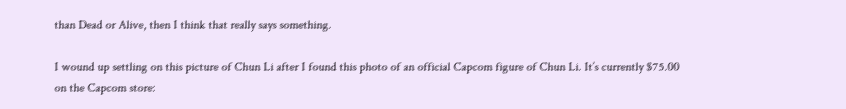than Dead or Alive, then I think that really says something.

I wound up settling on this picture of Chun Li after I found this photo of an official Capcom figure of Chun Li. It’s currently $75.00 on the Capcom store: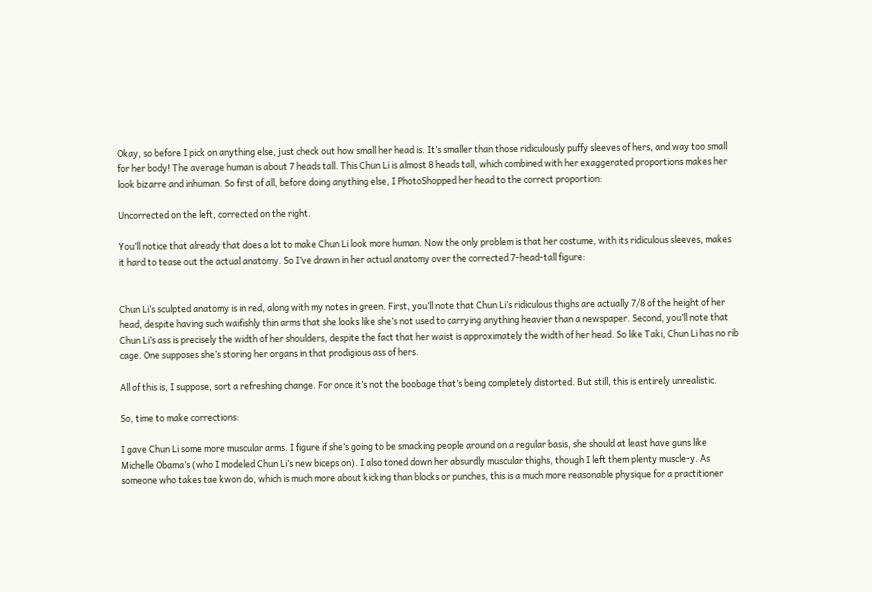Okay, so before I pick on anything else, just check out how small her head is. It’s smaller than those ridiculously puffy sleeves of hers, and way too small for her body! The average human is about 7 heads tall. This Chun Li is almost 8 heads tall, which combined with her exaggerated proportions makes her look bizarre and inhuman. So first of all, before doing anything else, I PhotoShopped her head to the correct proportion:

Uncorrected on the left, corrected on the right.

You’ll notice that already that does a lot to make Chun Li look more human. Now the only problem is that her costume, with its ridiculous sleeves, makes it hard to tease out the actual anatomy. So I’ve drawn in her actual anatomy over the corrected 7-head-tall figure:


Chun Li’s sculpted anatomy is in red, along with my notes in green. First, you’ll note that Chun Li’s ridiculous thighs are actually 7/8 of the height of her head, despite having such waifishly thin arms that she looks like she’s not used to carrying anything heavier than a newspaper. Second, you’ll note that Chun Li’s ass is precisely the width of her shoulders, despite the fact that her waist is approximately the width of her head. So like Taki, Chun Li has no rib cage. One supposes she’s storing her organs in that prodigious ass of hers.

All of this is, I suppose, sort a refreshing change. For once it’s not the boobage that’s being completely distorted. But still, this is entirely unrealistic.

So, time to make corrections:

I gave Chun Li some more muscular arms. I figure if she’s going to be smacking people around on a regular basis, she should at least have guns like Michelle Obama’s (who I modeled Chun Li’s new biceps on). I also toned down her absurdly muscular thighs, though I left them plenty muscle-y. As someone who takes tae kwon do, which is much more about kicking than blocks or punches, this is a much more reasonable physique for a practitioner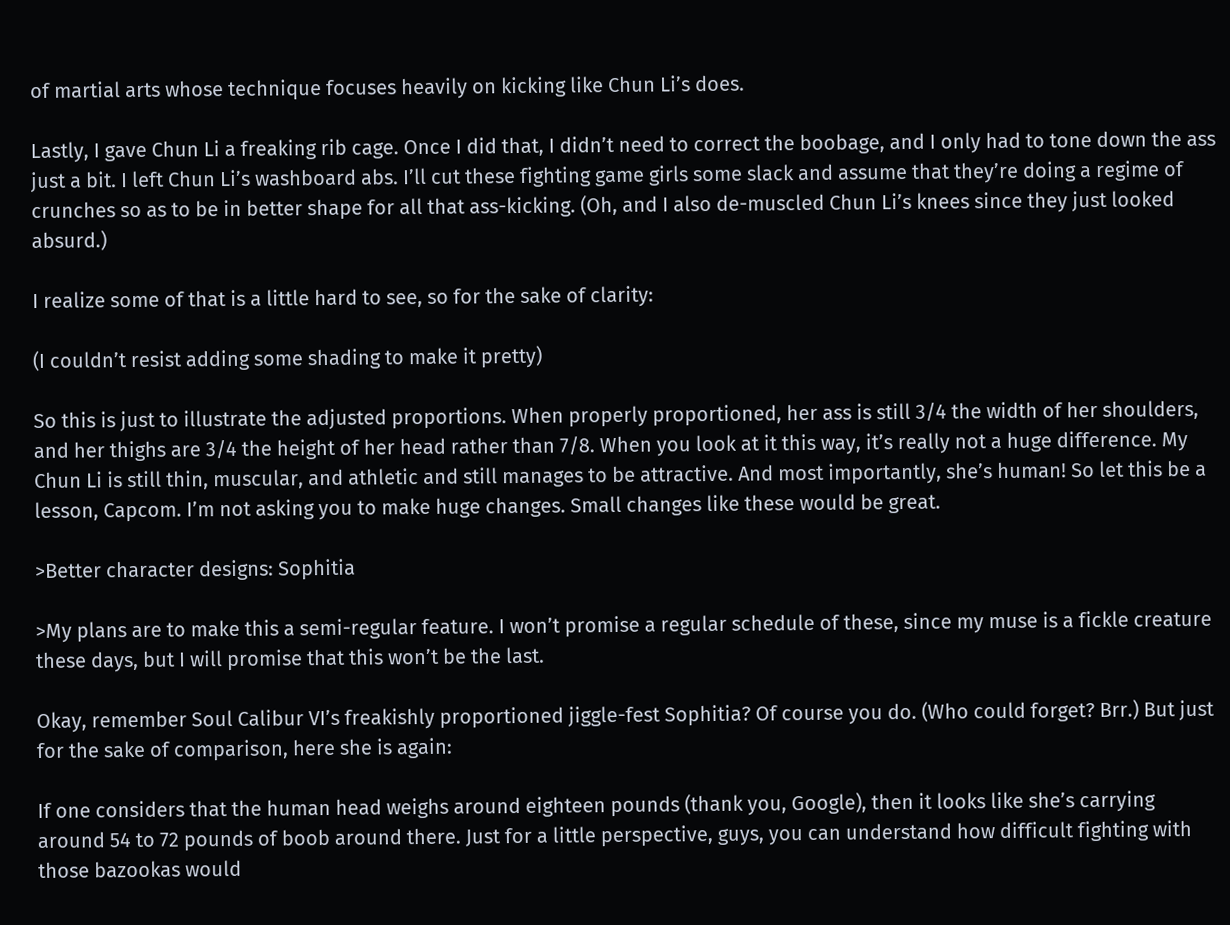of martial arts whose technique focuses heavily on kicking like Chun Li’s does.

Lastly, I gave Chun Li a freaking rib cage. Once I did that, I didn’t need to correct the boobage, and I only had to tone down the ass just a bit. I left Chun Li’s washboard abs. I’ll cut these fighting game girls some slack and assume that they’re doing a regime of crunches so as to be in better shape for all that ass-kicking. (Oh, and I also de-muscled Chun Li’s knees since they just looked absurd.)

I realize some of that is a little hard to see, so for the sake of clarity:

(I couldn’t resist adding some shading to make it pretty)

So this is just to illustrate the adjusted proportions. When properly proportioned, her ass is still 3/4 the width of her shoulders, and her thighs are 3/4 the height of her head rather than 7/8. When you look at it this way, it’s really not a huge difference. My Chun Li is still thin, muscular, and athletic and still manages to be attractive. And most importantly, she’s human! So let this be a lesson, Capcom. I’m not asking you to make huge changes. Small changes like these would be great.

>Better character designs: Sophitia

>My plans are to make this a semi-regular feature. I won’t promise a regular schedule of these, since my muse is a fickle creature these days, but I will promise that this won’t be the last.

Okay, remember Soul Calibur VI’s freakishly proportioned jiggle-fest Sophitia? Of course you do. (Who could forget? Brr.) But just for the sake of comparison, here she is again:

If one considers that the human head weighs around eighteen pounds (thank you, Google), then it looks like she’s carrying around 54 to 72 pounds of boob around there. Just for a little perspective, guys, you can understand how difficult fighting with those bazookas would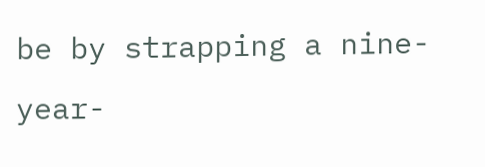be by strapping a nine-year-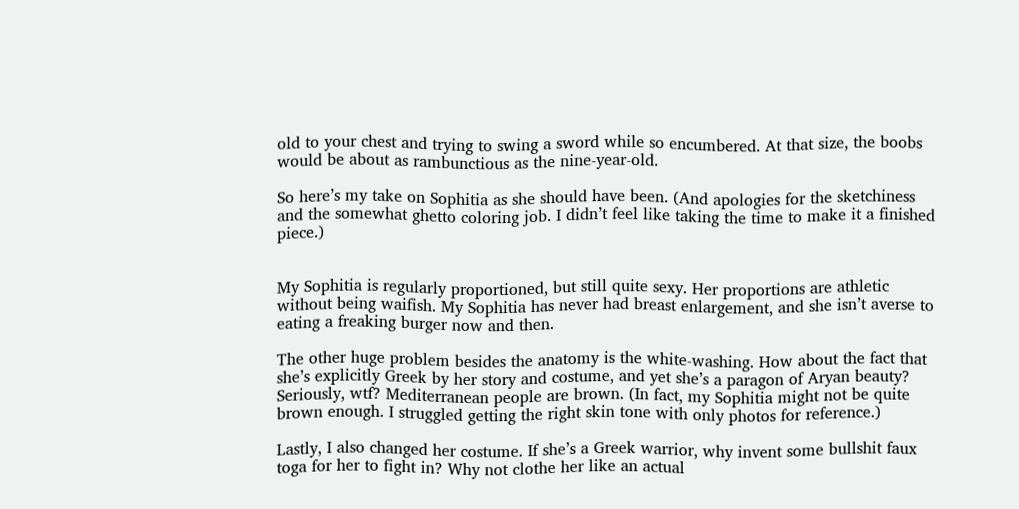old to your chest and trying to swing a sword while so encumbered. At that size, the boobs would be about as rambunctious as the nine-year-old.

So here’s my take on Sophitia as she should have been. (And apologies for the sketchiness and the somewhat ghetto coloring job. I didn’t feel like taking the time to make it a finished piece.)


My Sophitia is regularly proportioned, but still quite sexy. Her proportions are athletic without being waifish. My Sophitia has never had breast enlargement, and she isn’t averse to eating a freaking burger now and then.

The other huge problem besides the anatomy is the white-washing. How about the fact that she’s explicitly Greek by her story and costume, and yet she’s a paragon of Aryan beauty? Seriously, wtf? Mediterranean people are brown. (In fact, my Sophitia might not be quite brown enough. I struggled getting the right skin tone with only photos for reference.)

Lastly, I also changed her costume. If she’s a Greek warrior, why invent some bullshit faux toga for her to fight in? Why not clothe her like an actual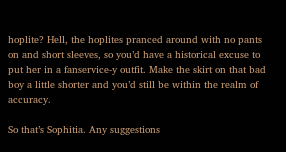hoplite? Hell, the hoplites pranced around with no pants on and short sleeves, so you’d have a historical excuse to put her in a fanservice-y outfit. Make the skirt on that bad boy a little shorter and you’d still be within the realm of accuracy.

So that’s Sophitia. Any suggestions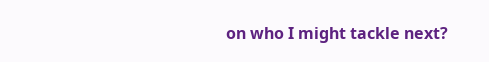on who I might tackle next?